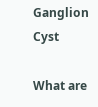Ganglion Cyst

What are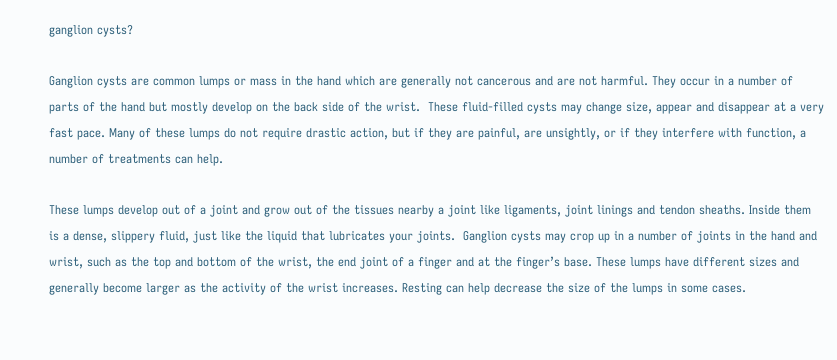ganglion cysts?

Ganglion cysts are common lumps or mass in the hand which are generally not cancerous and are not harmful. They occur in a number of parts of the hand but mostly develop on the back side of the wrist.  These fluid-filled cysts may change size, appear and disappear at a very fast pace. Many of these lumps do not require drastic action, but if they are painful, are unsightly, or if they interfere with function, a number of treatments can help.

These lumps develop out of a joint and grow out of the tissues nearby a joint like ligaments, joint linings and tendon sheaths. Inside them is a dense, slippery fluid, just like the liquid that lubricates your joints.  Ganglion cysts may crop up in a number of joints in the hand and wrist, such as the top and bottom of the wrist, the end joint of a finger and at the finger’s base. These lumps have different sizes and generally become larger as the activity of the wrist increases. Resting can help decrease the size of the lumps in some cases.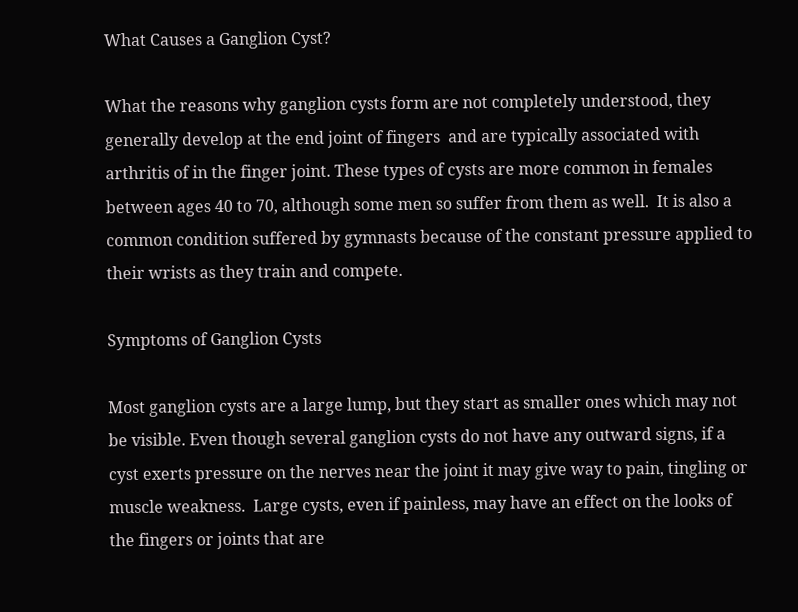What Causes a Ganglion Cyst?

What the reasons why ganglion cysts form are not completely understood, they generally develop at the end joint of fingers  and are typically associated with arthritis of in the finger joint. These types of cysts are more common in females between ages 40 to 70, although some men so suffer from them as well.  It is also a common condition suffered by gymnasts because of the constant pressure applied to their wrists as they train and compete.

Symptoms of Ganglion Cysts

Most ganglion cysts are a large lump, but they start as smaller ones which may not be visible. Even though several ganglion cysts do not have any outward signs, if a cyst exerts pressure on the nerves near the joint it may give way to pain, tingling or muscle weakness.  Large cysts, even if painless, may have an effect on the looks of the fingers or joints that are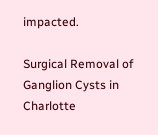impacted.

Surgical Removal of Ganglion Cysts in Charlotte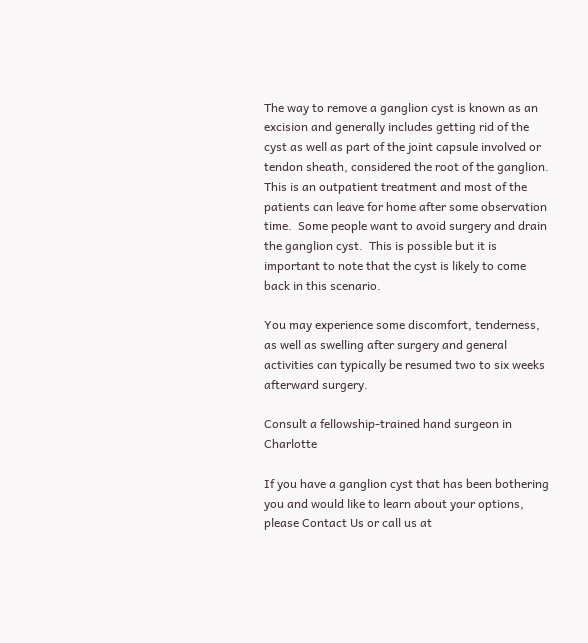The way to remove a ganglion cyst is known as an excision and generally includes getting rid of the cyst as well as part of the joint capsule involved or tendon sheath, considered the root of the ganglion. This is an outpatient treatment and most of the patients can leave for home after some observation time.  Some people want to avoid surgery and drain the ganglion cyst.  This is possible but it is important to note that the cyst is likely to come back in this scenario.

You may experience some discomfort, tenderness, as well as swelling after surgery and general activities can typically be resumed two to six weeks afterward surgery.

Consult a fellowship-trained hand surgeon in Charlotte

If you have a ganglion cyst that has been bothering you and would like to learn about your options, please Contact Us or call us at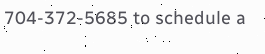704-372-5685 to schedule a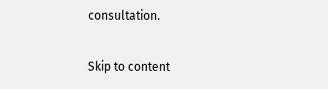consultation.

Skip to content